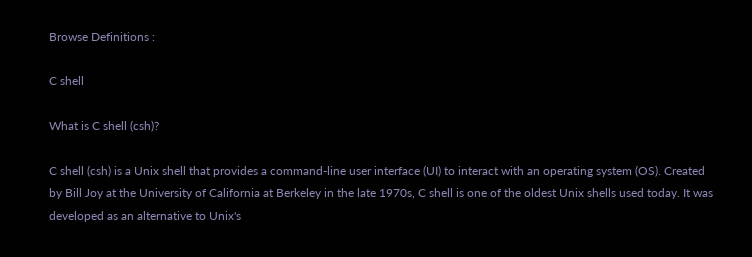Browse Definitions :

C shell

What is C shell (csh)?

C shell (csh) is a Unix shell that provides a command-line user interface (UI) to interact with an operating system (OS). Created by Bill Joy at the University of California at Berkeley in the late 1970s, C shell is one of the oldest Unix shells used today. It was developed as an alternative to Unix's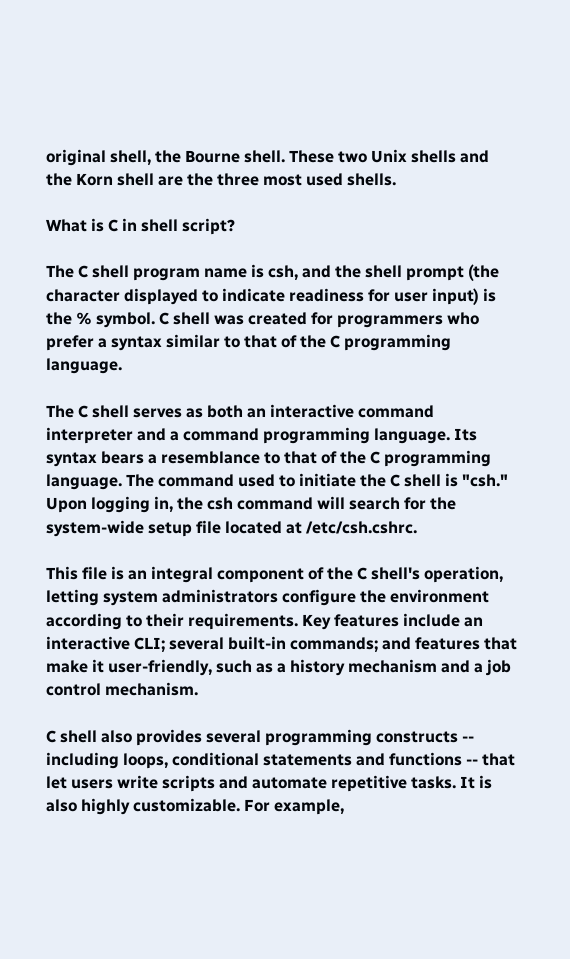original shell, the Bourne shell. These two Unix shells and the Korn shell are the three most used shells.

What is C in shell script?

The C shell program name is csh, and the shell prompt (the character displayed to indicate readiness for user input) is the % symbol. C shell was created for programmers who prefer a syntax similar to that of the C programming language.

The C shell serves as both an interactive command interpreter and a command programming language. Its syntax bears a resemblance to that of the C programming language. The command used to initiate the C shell is "csh." Upon logging in, the csh command will search for the system-wide setup file located at /etc/csh.cshrc.

This file is an integral component of the C shell's operation, letting system administrators configure the environment according to their requirements. Key features include an interactive CLI; several built-in commands; and features that make it user-friendly, such as a history mechanism and a job control mechanism.

C shell also provides several programming constructs -- including loops, conditional statements and functions -- that let users write scripts and automate repetitive tasks. It is also highly customizable. For example,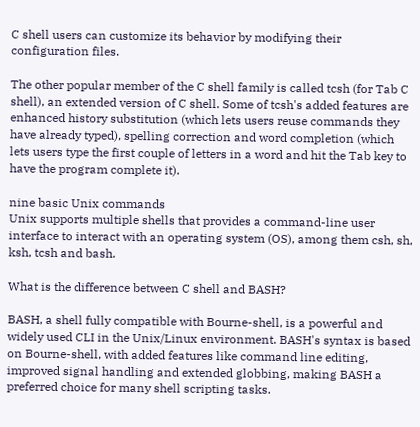C shell users can customize its behavior by modifying their configuration files.

The other popular member of the C shell family is called tcsh (for Tab C shell), an extended version of C shell. Some of tcsh's added features are enhanced history substitution (which lets users reuse commands they have already typed), spelling correction and word completion (which lets users type the first couple of letters in a word and hit the Tab key to have the program complete it).

nine basic Unix commands
Unix supports multiple shells that provides a command-line user interface to interact with an operating system (OS), among them csh, sh, ksh, tcsh and bash.

What is the difference between C shell and BASH?

BASH, a shell fully compatible with Bourne-shell, is a powerful and widely used CLI in the Unix/Linux environment. BASH's syntax is based on Bourne-shell, with added features like command line editing, improved signal handling and extended globbing, making BASH a preferred choice for many shell scripting tasks.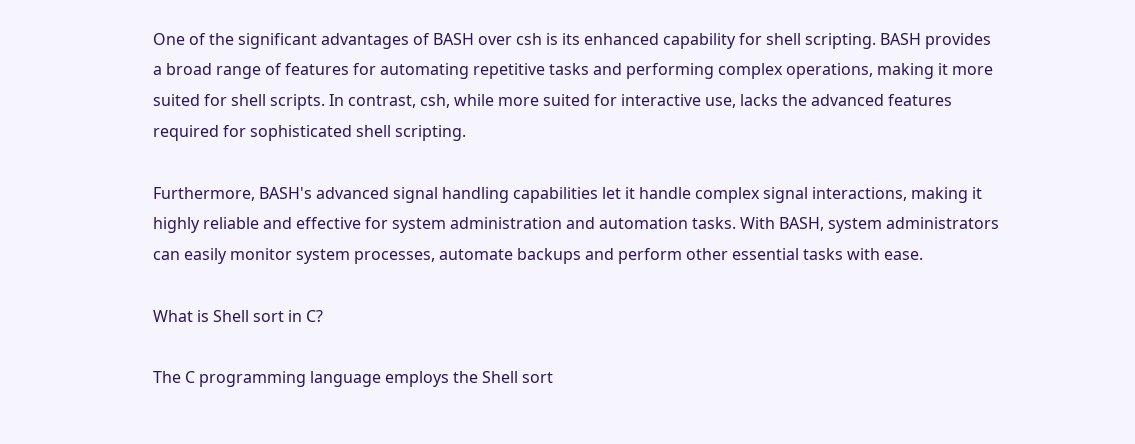One of the significant advantages of BASH over csh is its enhanced capability for shell scripting. BASH provides a broad range of features for automating repetitive tasks and performing complex operations, making it more suited for shell scripts. In contrast, csh, while more suited for interactive use, lacks the advanced features required for sophisticated shell scripting.

Furthermore, BASH's advanced signal handling capabilities let it handle complex signal interactions, making it highly reliable and effective for system administration and automation tasks. With BASH, system administrators can easily monitor system processes, automate backups and perform other essential tasks with ease.

What is Shell sort in C?

The C programming language employs the Shell sort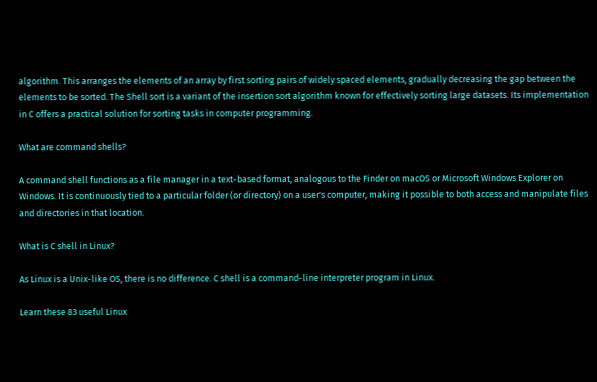algorithm. This arranges the elements of an array by first sorting pairs of widely spaced elements, gradually decreasing the gap between the elements to be sorted. The Shell sort is a variant of the insertion sort algorithm known for effectively sorting large datasets. Its implementation in C offers a practical solution for sorting tasks in computer programming.

What are command shells?

A command shell functions as a file manager in a text-based format, analogous to the Finder on macOS or Microsoft Windows Explorer on Windows. It is continuously tied to a particular folder (or directory) on a user's computer, making it possible to both access and manipulate files and directories in that location.

What is C shell in Linux?

As Linux is a Unix-like OS, there is no difference. C shell is a command-line interpreter program in Linux.

Learn these 83 useful Linux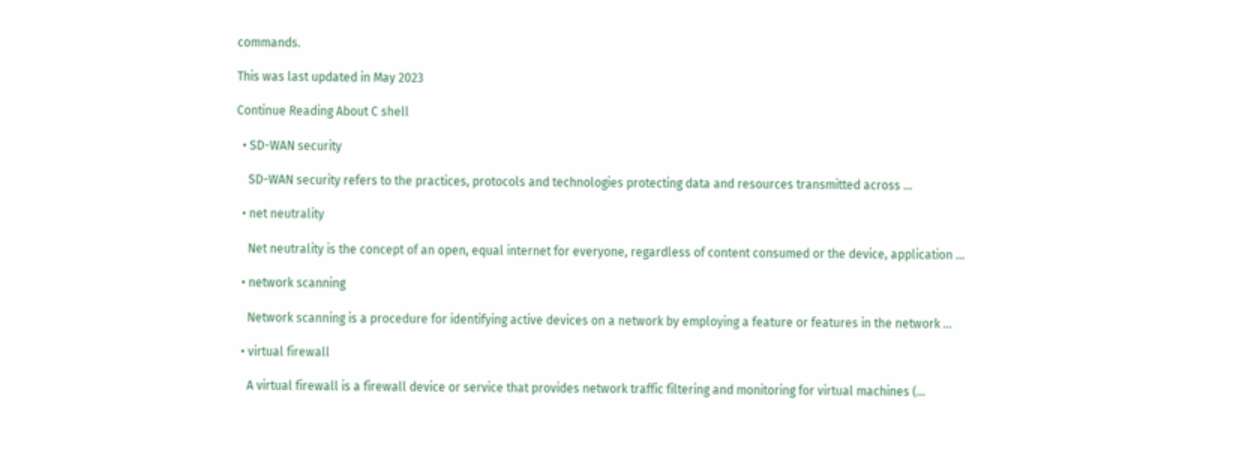commands.

This was last updated in May 2023

Continue Reading About C shell

  • SD-WAN security

    SD-WAN security refers to the practices, protocols and technologies protecting data and resources transmitted across ...

  • net neutrality

    Net neutrality is the concept of an open, equal internet for everyone, regardless of content consumed or the device, application ...

  • network scanning

    Network scanning is a procedure for identifying active devices on a network by employing a feature or features in the network ...

  • virtual firewall

    A virtual firewall is a firewall device or service that provides network traffic filtering and monitoring for virtual machines (...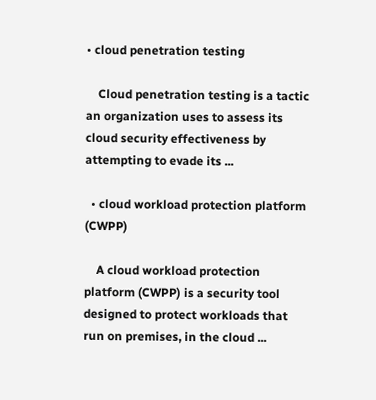• cloud penetration testing

    Cloud penetration testing is a tactic an organization uses to assess its cloud security effectiveness by attempting to evade its ...

  • cloud workload protection platform (CWPP)

    A cloud workload protection platform (CWPP) is a security tool designed to protect workloads that run on premises, in the cloud ...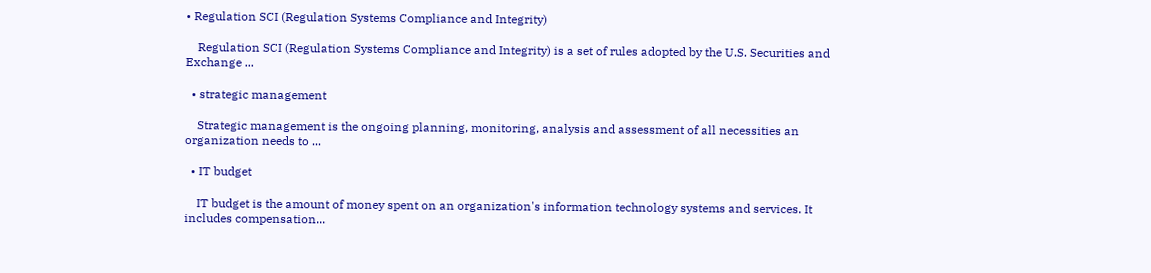• Regulation SCI (Regulation Systems Compliance and Integrity)

    Regulation SCI (Regulation Systems Compliance and Integrity) is a set of rules adopted by the U.S. Securities and Exchange ...

  • strategic management

    Strategic management is the ongoing planning, monitoring, analysis and assessment of all necessities an organization needs to ...

  • IT budget

    IT budget is the amount of money spent on an organization's information technology systems and services. It includes compensation...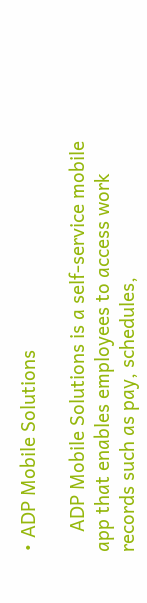• ADP Mobile Solutions

    ADP Mobile Solutions is a self-service mobile app that enables employees to access work records such as pay, schedules,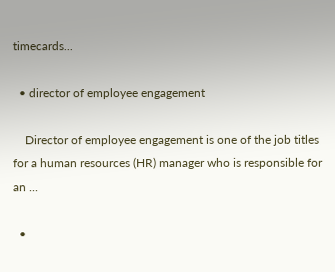timecards...

  • director of employee engagement

    Director of employee engagement is one of the job titles for a human resources (HR) manager who is responsible for an ...

  •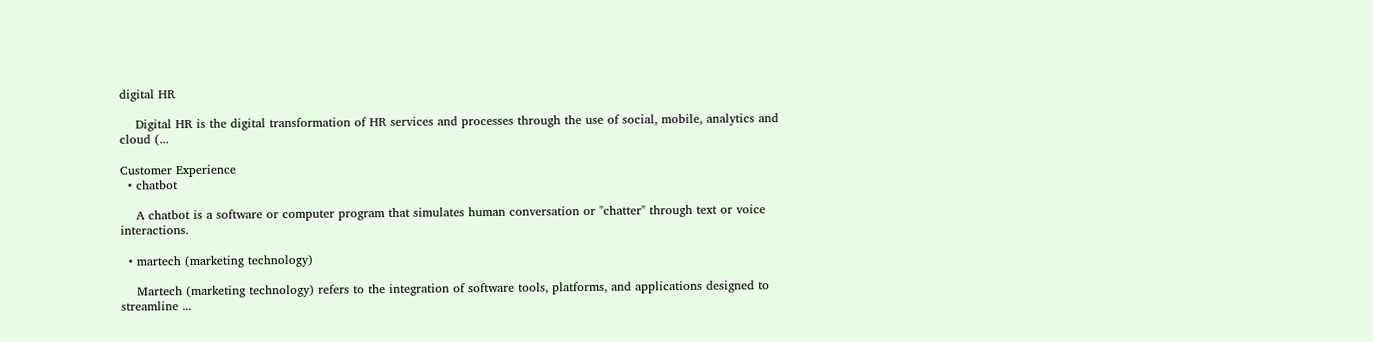digital HR

    Digital HR is the digital transformation of HR services and processes through the use of social, mobile, analytics and cloud (...

Customer Experience
  • chatbot

    A chatbot is a software or computer program that simulates human conversation or "chatter" through text or voice interactions.

  • martech (marketing technology)

    Martech (marketing technology) refers to the integration of software tools, platforms, and applications designed to streamline ...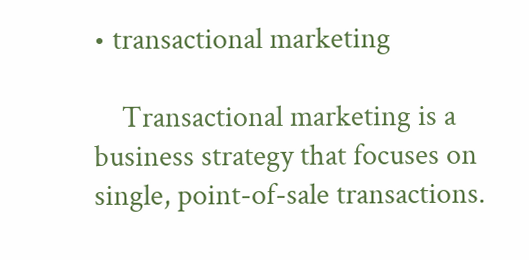• transactional marketing

    Transactional marketing is a business strategy that focuses on single, point-of-sale transactions.